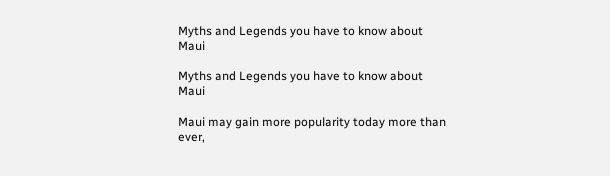Myths and Legends you have to know about Maui

Myths and Legends you have to know about Maui

Maui may gain more popularity today more than ever,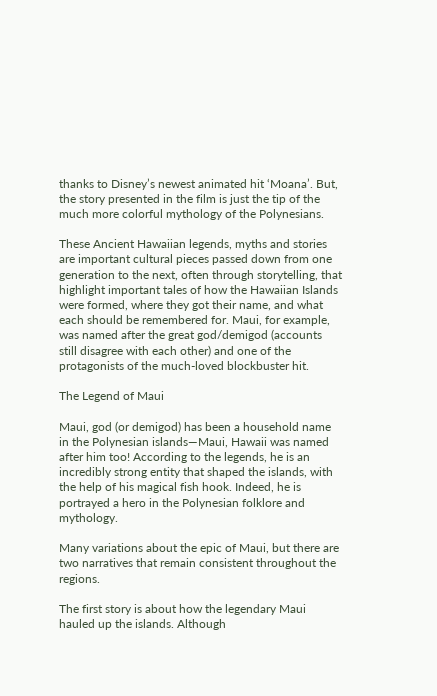thanks to Disney’s newest animated hit ‘Moana’. But, the story presented in the film is just the tip of the much more colorful mythology of the Polynesians.

These Ancient Hawaiian legends, myths and stories are important cultural pieces passed down from one generation to the next, often through storytelling, that highlight important tales of how the Hawaiian Islands were formed, where they got their name, and what each should be remembered for. Maui, for example, was named after the great god/demigod (accounts still disagree with each other) and one of the protagonists of the much-loved blockbuster hit.

The Legend of Maui

Maui, god (or demigod) has been a household name in the Polynesian islands—Maui, Hawaii was named after him too! According to the legends, he is an incredibly strong entity that shaped the islands, with the help of his magical fish hook. Indeed, he is portrayed a hero in the Polynesian folklore and mythology.

Many variations about the epic of Maui, but there are two narratives that remain consistent throughout the regions.

The first story is about how the legendary Maui hauled up the islands. Although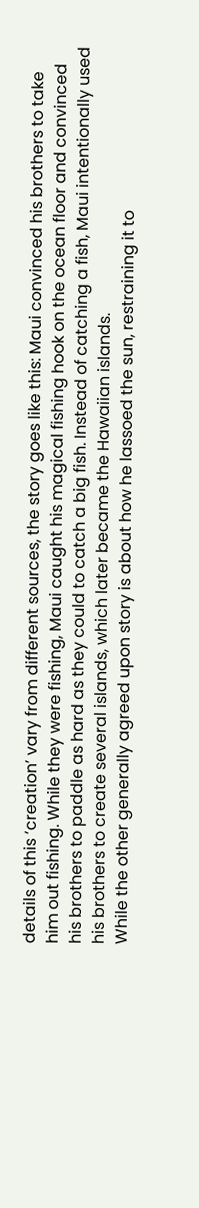details of this ‘creation’ vary from different sources, the story goes like this: Maui convinced his brothers to take him out fishing. While they were fishing, Maui caught his magical fishing hook on the ocean floor and convinced his brothers to paddle as hard as they could to catch a big fish. Instead of catching a fish, Maui intentionally used his brothers to create several islands, which later became the Hawaiian islands.
While the other generally agreed upon story is about how he lassoed the sun, restraining it to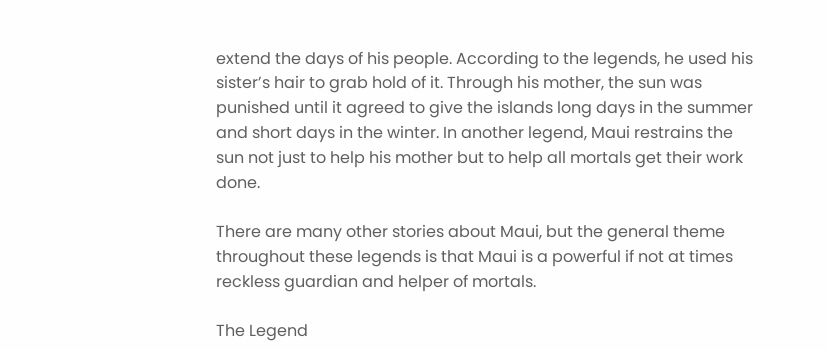extend the days of his people. According to the legends, he used his sister’s hair to grab hold of it. Through his mother, the sun was punished until it agreed to give the islands long days in the summer and short days in the winter. In another legend, Maui restrains the sun not just to help his mother but to help all mortals get their work done.

There are many other stories about Maui, but the general theme throughout these legends is that Maui is a powerful if not at times reckless guardian and helper of mortals.

The Legend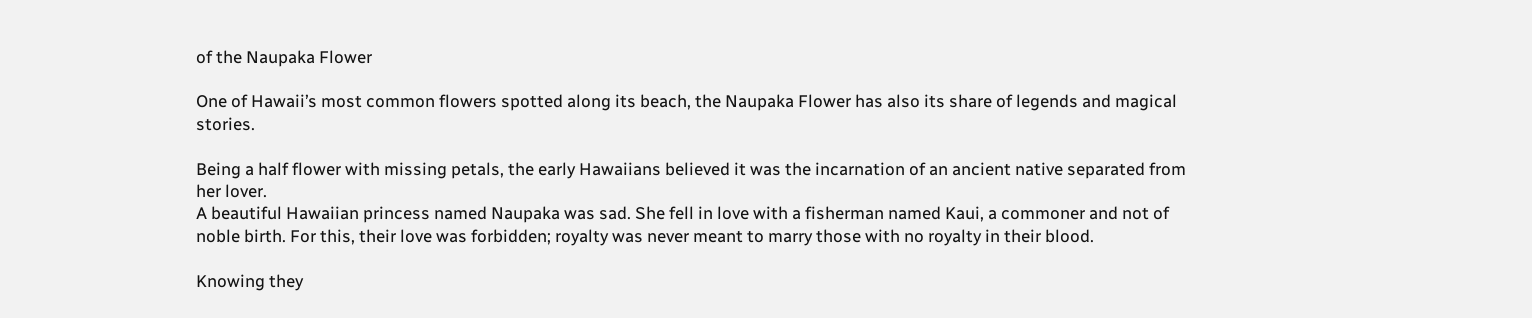of the Naupaka Flower

One of Hawaii’s most common flowers spotted along its beach, the Naupaka Flower has also its share of legends and magical stories.

Being a half flower with missing petals, the early Hawaiians believed it was the incarnation of an ancient native separated from her lover.
A beautiful Hawaiian princess named Naupaka was sad. She fell in love with a fisherman named Kaui, a commoner and not of noble birth. For this, their love was forbidden; royalty was never meant to marry those with no royalty in their blood.

Knowing they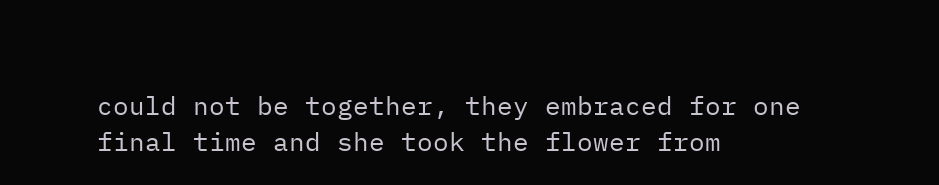could not be together, they embraced for one final time and she took the flower from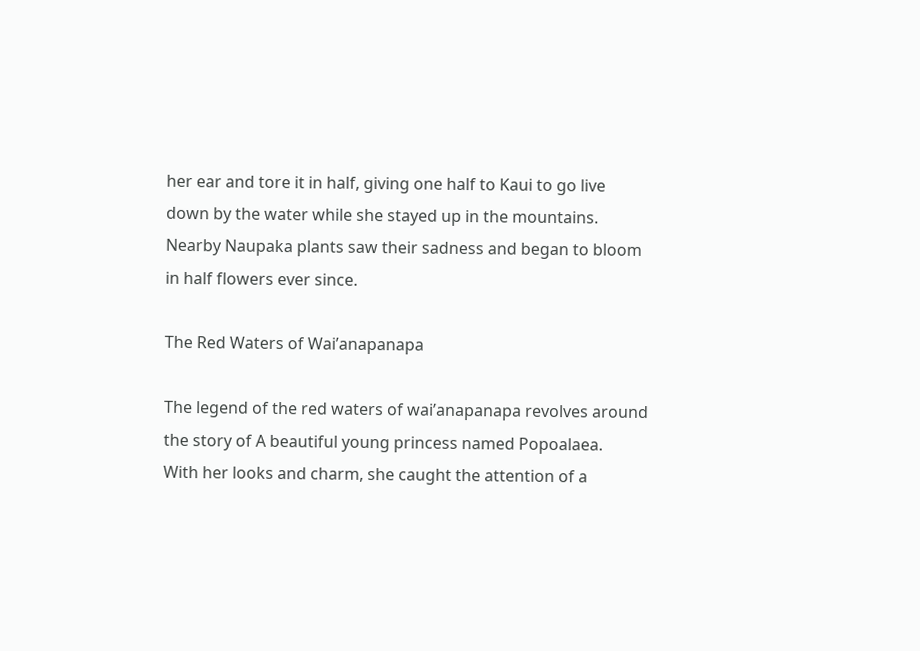her ear and tore it in half, giving one half to Kaui to go live down by the water while she stayed up in the mountains. Nearby Naupaka plants saw their sadness and began to bloom in half flowers ever since.

The Red Waters of Wai’anapanapa

The legend of the red waters of wai’anapanapa revolves around the story of A beautiful young princess named Popoalaea.
With her looks and charm, she caught the attention of a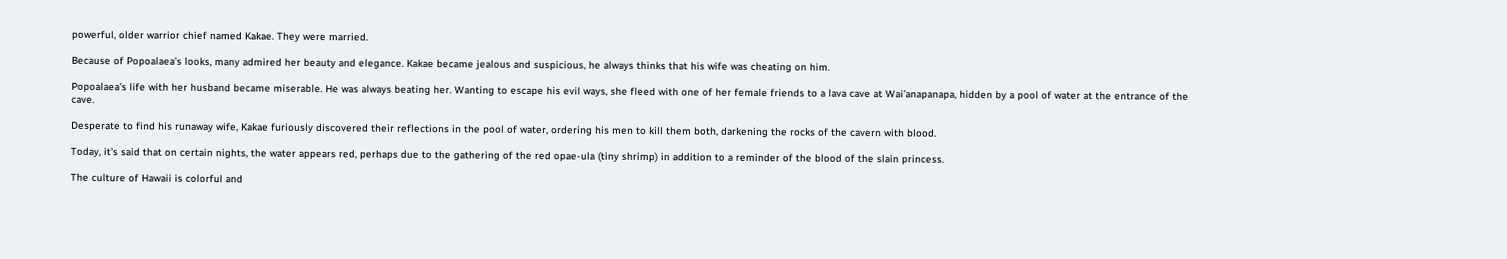powerful, older warrior chief named Kakae. They were married.

Because of Popoalaea’s looks, many admired her beauty and elegance. Kakae became jealous and suspicious, he always thinks that his wife was cheating on him.

Popoalaea’s life with her husband became miserable. He was always beating her. Wanting to escape his evil ways, she fleed with one of her female friends to a lava cave at Wai’anapanapa, hidden by a pool of water at the entrance of the cave.

Desperate to find his runaway wife, Kakae furiously discovered their reflections in the pool of water, ordering his men to kill them both, darkening the rocks of the cavern with blood.

Today, it’s said that on certain nights, the water appears red, perhaps due to the gathering of the red opae-ula (tiny shrimp) in addition to a reminder of the blood of the slain princess.

The culture of Hawaii is colorful and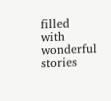filled with wonderful stories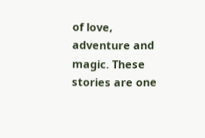of love, adventure and magic. These stories are one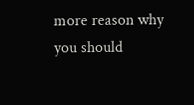more reason why you should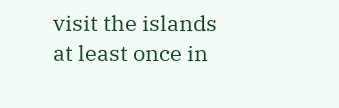visit the islands at least once in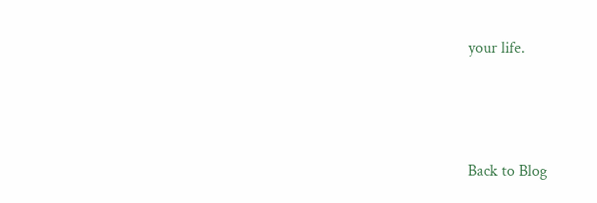your life.



Back to Blog